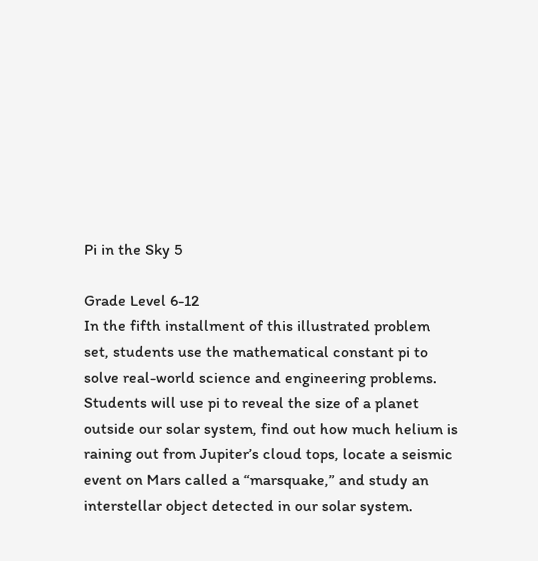Pi in the Sky 5

Grade Level 6-12
In the fifth installment of this illustrated problem set, students use the mathematical constant pi to solve real-world science and engineering problems. Students will use pi to reveal the size of a planet outside our solar system, find out how much helium is raining out from Jupiter’s cloud tops, locate a seismic event on Mars called a “marsquake,” and study an interstellar object detected in our solar system.